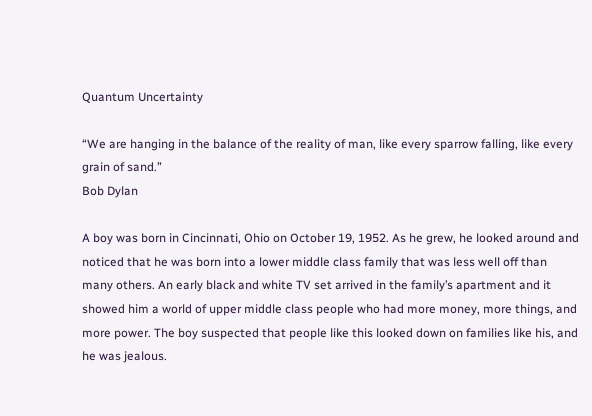Quantum Uncertainty

“We are hanging in the balance of the reality of man, like every sparrow falling, like every grain of sand.”
Bob Dylan

A boy was born in Cincinnati, Ohio on October 19, 1952. As he grew, he looked around and noticed that he was born into a lower middle class family that was less well off than many others. An early black and white TV set arrived in the family’s apartment and it showed him a world of upper middle class people who had more money, more things, and more power. The boy suspected that people like this looked down on families like his, and he was jealous.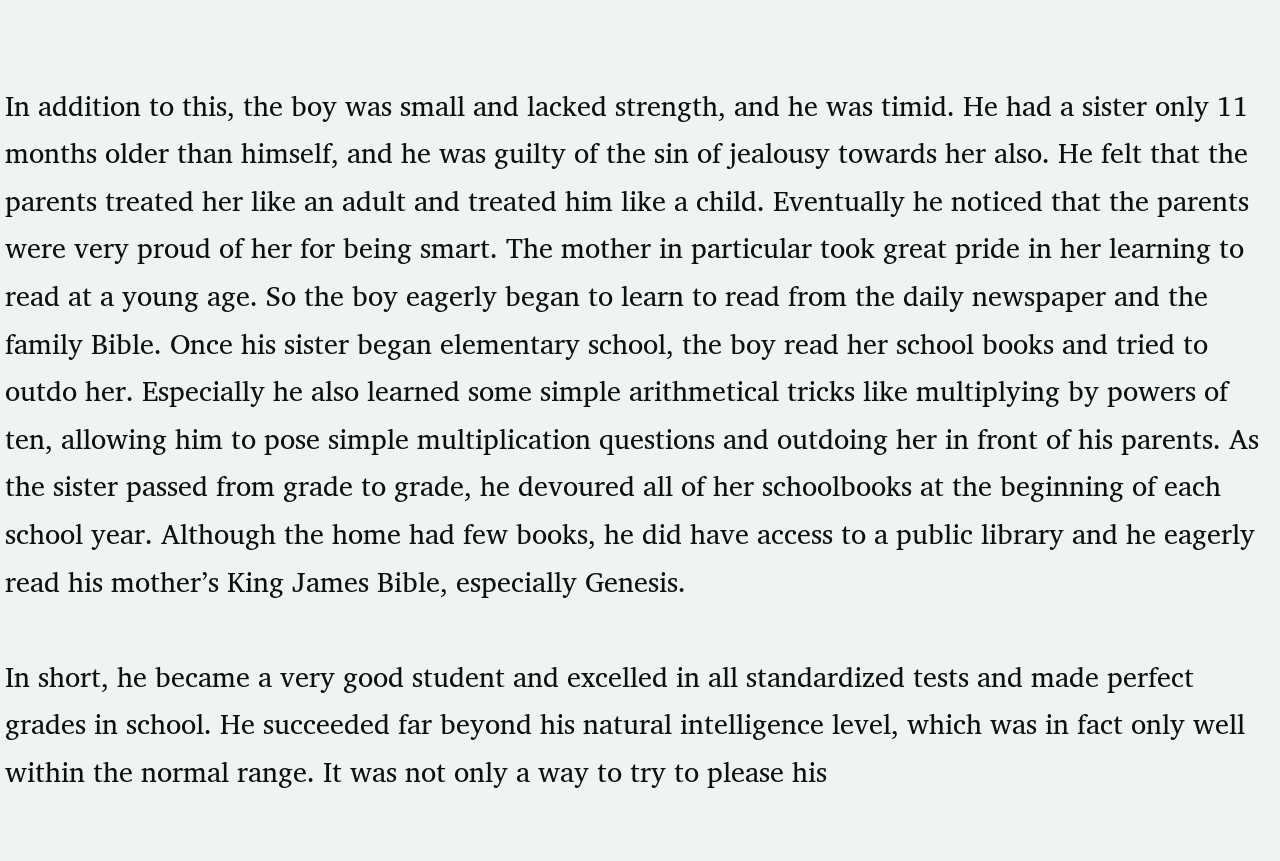In addition to this, the boy was small and lacked strength, and he was timid. He had a sister only 11 months older than himself, and he was guilty of the sin of jealousy towards her also. He felt that the parents treated her like an adult and treated him like a child. Eventually he noticed that the parents were very proud of her for being smart. The mother in particular took great pride in her learning to read at a young age. So the boy eagerly began to learn to read from the daily newspaper and the family Bible. Once his sister began elementary school, the boy read her school books and tried to outdo her. Especially he also learned some simple arithmetical tricks like multiplying by powers of ten, allowing him to pose simple multiplication questions and outdoing her in front of his parents. As the sister passed from grade to grade, he devoured all of her schoolbooks at the beginning of each school year. Although the home had few books, he did have access to a public library and he eagerly read his mother’s King James Bible, especially Genesis.

In short, he became a very good student and excelled in all standardized tests and made perfect grades in school. He succeeded far beyond his natural intelligence level, which was in fact only well within the normal range. It was not only a way to try to please his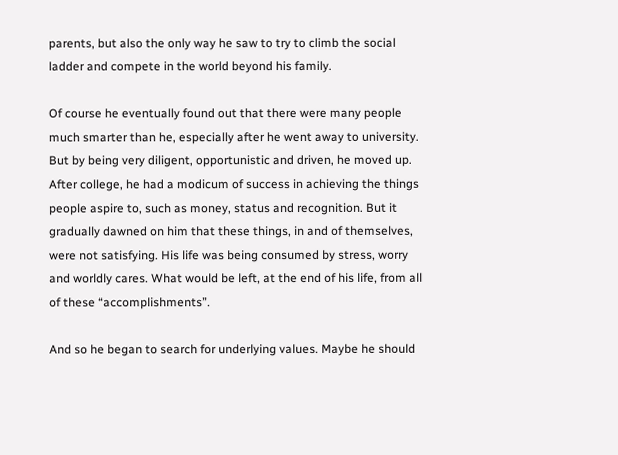parents, but also the only way he saw to try to climb the social ladder and compete in the world beyond his family.

Of course he eventually found out that there were many people much smarter than he, especially after he went away to university. But by being very diligent, opportunistic and driven, he moved up. After college, he had a modicum of success in achieving the things people aspire to, such as money, status and recognition. But it gradually dawned on him that these things, in and of themselves, were not satisfying. His life was being consumed by stress, worry and worldly cares. What would be left, at the end of his life, from all of these “accomplishments”.

And so he began to search for underlying values. Maybe he should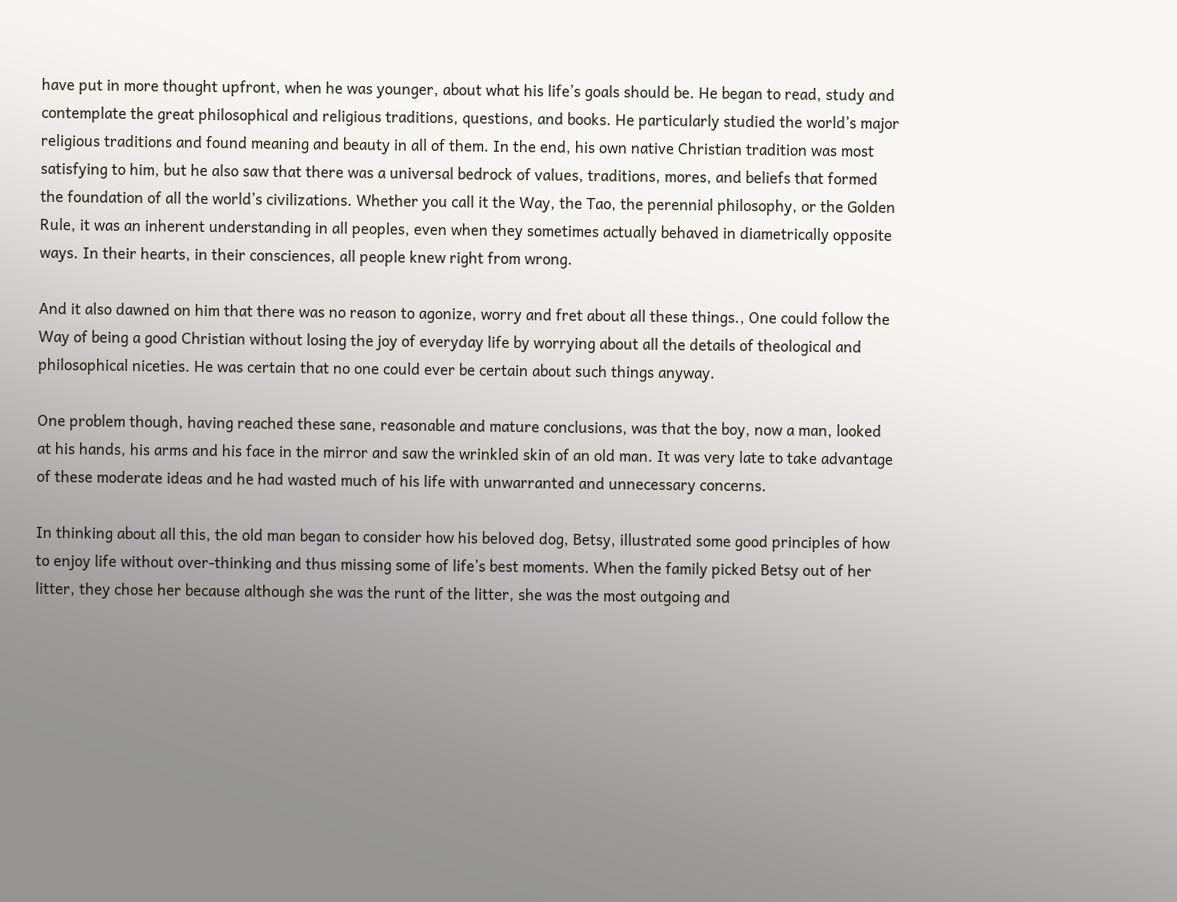have put in more thought upfront, when he was younger, about what his life’s goals should be. He began to read, study and contemplate the great philosophical and religious traditions, questions, and books. He particularly studied the world’s major religious traditions and found meaning and beauty in all of them. In the end, his own native Christian tradition was most satisfying to him, but he also saw that there was a universal bedrock of values, traditions, mores, and beliefs that formed the foundation of all the world’s civilizations. Whether you call it the Way, the Tao, the perennial philosophy, or the Golden Rule, it was an inherent understanding in all peoples, even when they sometimes actually behaved in diametrically opposite ways. In their hearts, in their consciences, all people knew right from wrong.

And it also dawned on him that there was no reason to agonize, worry and fret about all these things., One could follow the Way of being a good Christian without losing the joy of everyday life by worrying about all the details of theological and philosophical niceties. He was certain that no one could ever be certain about such things anyway.

One problem though, having reached these sane, reasonable and mature conclusions, was that the boy, now a man, looked at his hands, his arms and his face in the mirror and saw the wrinkled skin of an old man. It was very late to take advantage of these moderate ideas and he had wasted much of his life with unwarranted and unnecessary concerns.

In thinking about all this, the old man began to consider how his beloved dog, Betsy, illustrated some good principles of how to enjoy life without over-thinking and thus missing some of life’s best moments. When the family picked Betsy out of her litter, they chose her because although she was the runt of the litter, she was the most outgoing and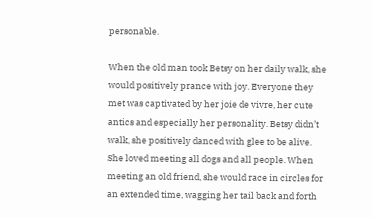personable.

When the old man took Betsy on her daily walk, she would positively prance with joy. Everyone they met was captivated by her joie de vivre, her cute antics and especially her personality. Betsy didn’t walk, she positively danced with glee to be alive. She loved meeting all dogs and all people. When meeting an old friend, she would race in circles for an extended time, wagging her tail back and forth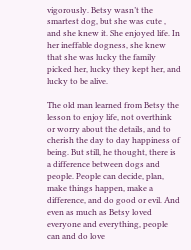vigorously. Betsy wasn’t the smartest dog, but she was cute , and she knew it. She enjoyed life. In her ineffable dogness, she knew that she was lucky the family picked her, lucky they kept her, and lucky to be alive.

The old man learned from Betsy the lesson to enjoy life, not overthink or worry about the details, and to cherish the day to day happiness of being. But still, he thought, there is a difference between dogs and people. People can decide, plan, make things happen, make a difference, and do good or evil. And even as much as Betsy loved everyone and everything, people can and do love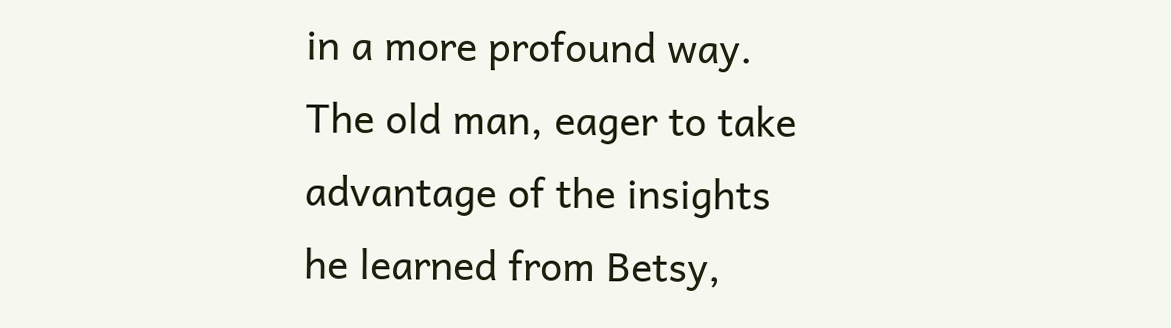in a more profound way. The old man, eager to take advantage of the insights he learned from Betsy,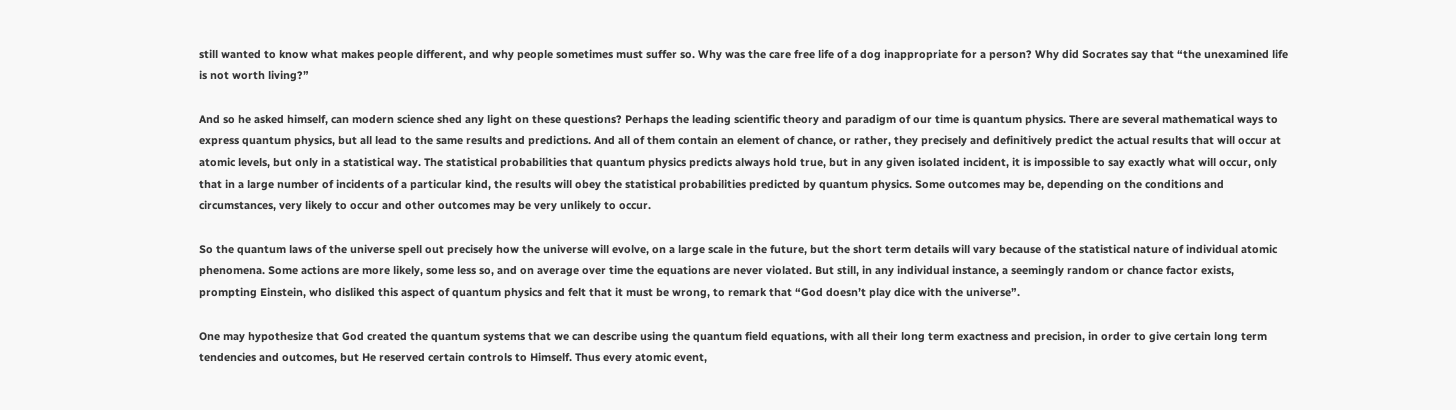still wanted to know what makes people different, and why people sometimes must suffer so. Why was the care free life of a dog inappropriate for a person? Why did Socrates say that “the unexamined life is not worth living?”

And so he asked himself, can modern science shed any light on these questions? Perhaps the leading scientific theory and paradigm of our time is quantum physics. There are several mathematical ways to express quantum physics, but all lead to the same results and predictions. And all of them contain an element of chance, or rather, they precisely and definitively predict the actual results that will occur at atomic levels, but only in a statistical way. The statistical probabilities that quantum physics predicts always hold true, but in any given isolated incident, it is impossible to say exactly what will occur, only that in a large number of incidents of a particular kind, the results will obey the statistical probabilities predicted by quantum physics. Some outcomes may be, depending on the conditions and circumstances, very likely to occur and other outcomes may be very unlikely to occur.

So the quantum laws of the universe spell out precisely how the universe will evolve, on a large scale in the future, but the short term details will vary because of the statistical nature of individual atomic phenomena. Some actions are more likely, some less so, and on average over time the equations are never violated. But still, in any individual instance, a seemingly random or chance factor exists, prompting Einstein, who disliked this aspect of quantum physics and felt that it must be wrong, to remark that “God doesn’t play dice with the universe”.

One may hypothesize that God created the quantum systems that we can describe using the quantum field equations, with all their long term exactness and precision, in order to give certain long term tendencies and outcomes, but He reserved certain controls to Himself. Thus every atomic event,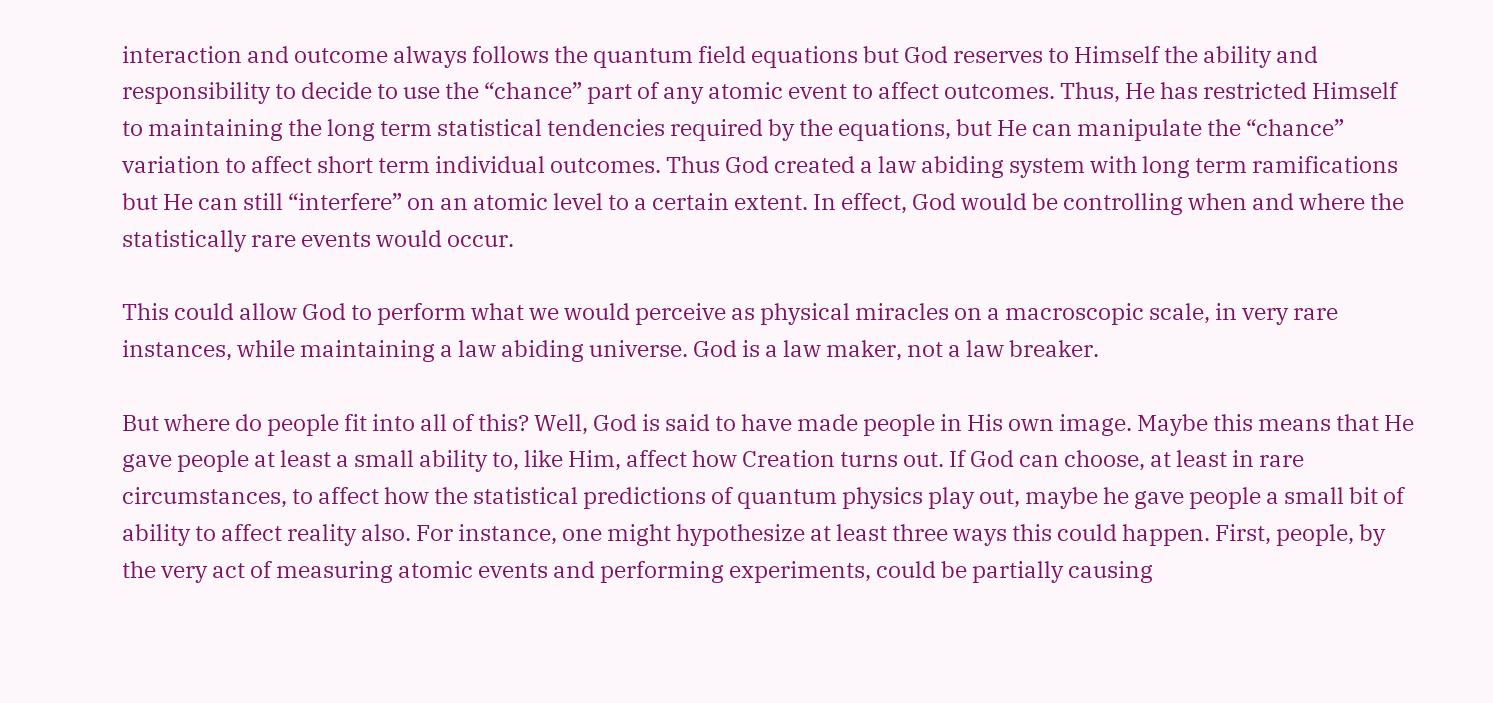interaction and outcome always follows the quantum field equations but God reserves to Himself the ability and responsibility to decide to use the “chance” part of any atomic event to affect outcomes. Thus, He has restricted Himself to maintaining the long term statistical tendencies required by the equations, but He can manipulate the “chance” variation to affect short term individual outcomes. Thus God created a law abiding system with long term ramifications but He can still “interfere” on an atomic level to a certain extent. In effect, God would be controlling when and where the statistically rare events would occur.

This could allow God to perform what we would perceive as physical miracles on a macroscopic scale, in very rare instances, while maintaining a law abiding universe. God is a law maker, not a law breaker.

But where do people fit into all of this? Well, God is said to have made people in His own image. Maybe this means that He gave people at least a small ability to, like Him, affect how Creation turns out. If God can choose, at least in rare circumstances, to affect how the statistical predictions of quantum physics play out, maybe he gave people a small bit of ability to affect reality also. For instance, one might hypothesize at least three ways this could happen. First, people, by the very act of measuring atomic events and performing experiments, could be partially causing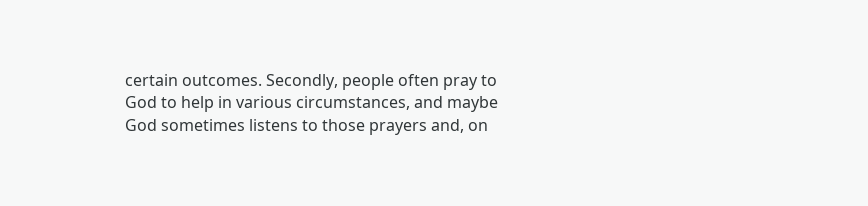certain outcomes. Secondly, people often pray to God to help in various circumstances, and maybe God sometimes listens to those prayers and, on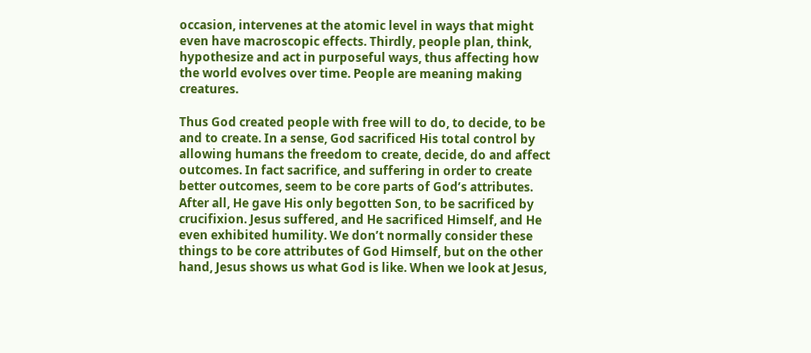occasion, intervenes at the atomic level in ways that might even have macroscopic effects. Thirdly, people plan, think, hypothesize and act in purposeful ways, thus affecting how the world evolves over time. People are meaning making creatures.

Thus God created people with free will to do, to decide, to be and to create. In a sense, God sacrificed His total control by allowing humans the freedom to create, decide, do and affect outcomes. In fact sacrifice, and suffering in order to create better outcomes, seem to be core parts of God’s attributes. After all, He gave His only begotten Son, to be sacrificed by crucifixion. Jesus suffered, and He sacrificed Himself, and He even exhibited humility. We don’t normally consider these things to be core attributes of God Himself, but on the other hand, Jesus shows us what God is like. When we look at Jesus,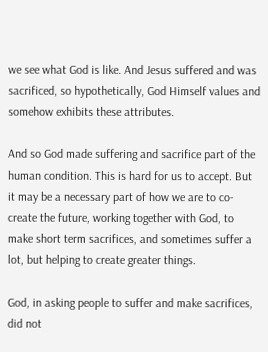we see what God is like. And Jesus suffered and was sacrificed, so hypothetically, God Himself values and somehow exhibits these attributes.

And so God made suffering and sacrifice part of the human condition. This is hard for us to accept. But it may be a necessary part of how we are to co-create the future, working together with God, to make short term sacrifices, and sometimes suffer a lot, but helping to create greater things.

God, in asking people to suffer and make sacrifices, did not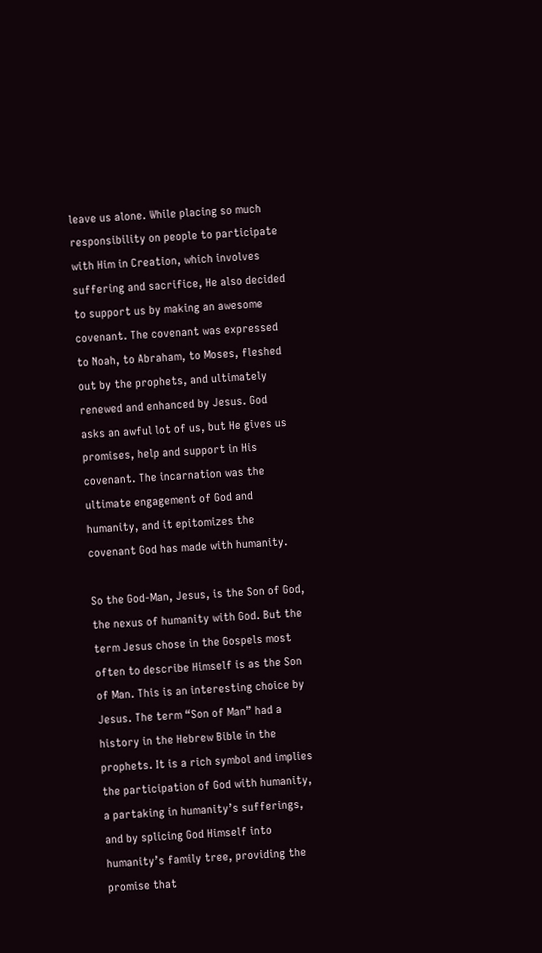leave us alone. While placing so much responsibility on people to participate with Him in Creation, which involves suffering and sacrifice, He also decided to support us by making an awesome covenant. The covenant was expressed to Noah, to Abraham, to Moses, fleshed out by the prophets, and ultimately renewed and enhanced by Jesus. God asks an awful lot of us, but He gives us promises, help and support in His covenant. The incarnation was the ultimate engagement of God and humanity, and it epitomizes the covenant God has made with humanity.

So the God-Man, Jesus, is the Son of God, the nexus of humanity with God. But the term Jesus chose in the Gospels most often to describe Himself is as the Son of Man. This is an interesting choice by Jesus. The term “Son of Man” had a history in the Hebrew Bible in the prophets. It is a rich symbol and implies the participation of God with humanity, a partaking in humanity’s sufferings, and by splicing God Himself into humanity’s family tree, providing the promise that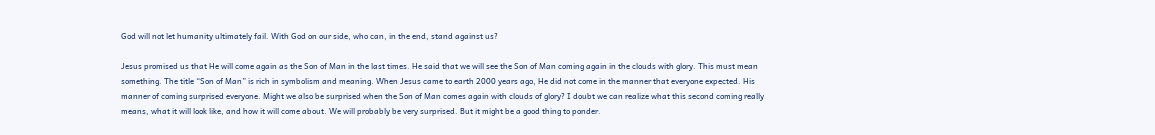God will not let humanity ultimately fail. With God on our side, who can, in the end, stand against us?

Jesus promised us that He will come again as the Son of Man in the last times. He said that we will see the Son of Man coming again in the clouds with glory. This must mean something. The title “Son of Man” is rich in symbolism and meaning. When Jesus came to earth 2000 years ago, He did not come in the manner that everyone expected. His manner of coming surprised everyone. Might we also be surprised when the Son of Man comes again with clouds of glory? I doubt we can realize what this second coming really means, what it will look like, and how it will come about. We will probably be very surprised. But it might be a good thing to ponder.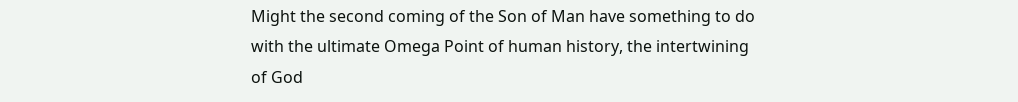Might the second coming of the Son of Man have something to do with the ultimate Omega Point of human history, the intertwining of God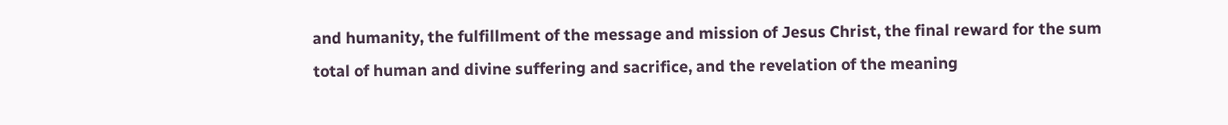and humanity, the fulfillment of the message and mission of Jesus Christ, the final reward for the sum total of human and divine suffering and sacrifice, and the revelation of the meaning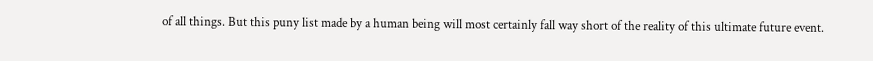of all things. But this puny list made by a human being will most certainly fall way short of the reality of this ultimate future event.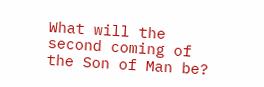What will the second coming of the Son of Man be?